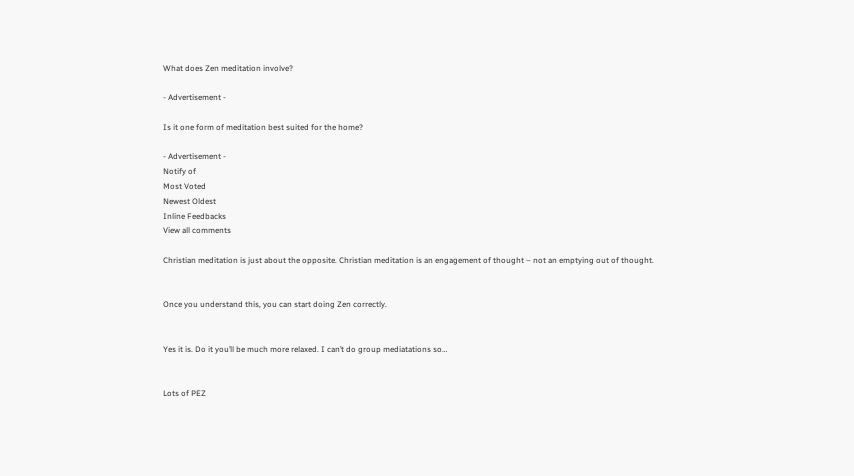What does Zen meditation involve?

- Advertisement -

Is it one form of meditation best suited for the home?

- Advertisement -
Notify of
Most Voted
Newest Oldest
Inline Feedbacks
View all comments

Christian meditation is just about the opposite. Christian meditation is an engagement of thought – not an emptying out of thought.


Once you understand this, you can start doing Zen correctly.


Yes it is. Do it you’ll be much more relaxed. I can’t do group mediatations so…


Lots of PEZ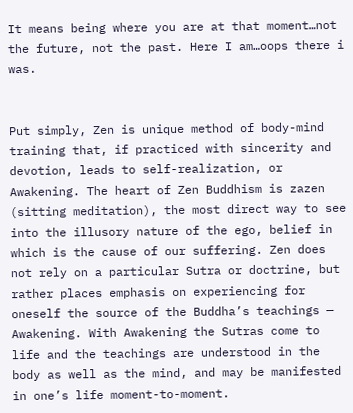It means being where you are at that moment…not the future, not the past. Here I am…oops there i was.


Put simply, Zen is unique method of body-mind training that, if practiced with sincerity and devotion, leads to self-realization, or Awakening. The heart of Zen Buddhism is zazen (sitting meditation), the most direct way to see into the illusory nature of the ego, belief in which is the cause of our suffering. Zen does not rely on a particular Sutra or doctrine, but rather places emphasis on experiencing for oneself the source of the Buddha’s teachings — Awakening. With Awakening the Sutras come to life and the teachings are understood in the body as well as the mind, and may be manifested in one’s life moment-to-moment.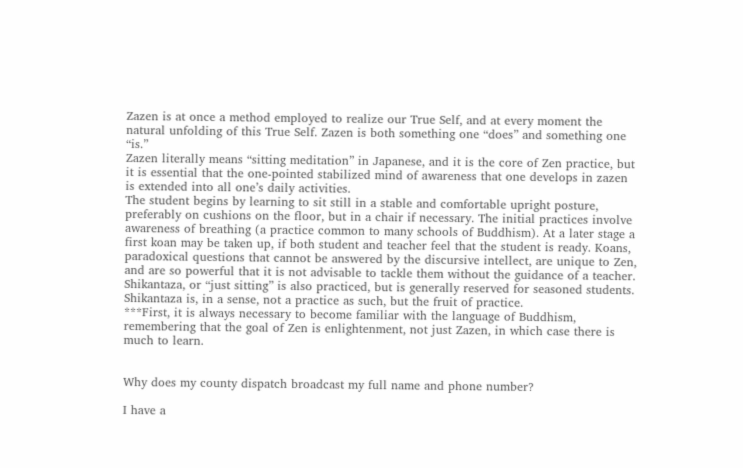Zazen is at once a method employed to realize our True Self, and at every moment the natural unfolding of this True Self. Zazen is both something one “does” and something one “is.”
Zazen literally means “sitting meditation” in Japanese, and it is the core of Zen practice, but it is essential that the one-pointed stabilized mind of awareness that one develops in zazen is extended into all one’s daily activities.
The student begins by learning to sit still in a stable and comfortable upright posture, preferably on cushions on the floor, but in a chair if necessary. The initial practices involve awareness of breathing (a practice common to many schools of Buddhism). At a later stage a first koan may be taken up, if both student and teacher feel that the student is ready. Koans, paradoxical questions that cannot be answered by the discursive intellect, are unique to Zen, and are so powerful that it is not advisable to tackle them without the guidance of a teacher. Shikantaza, or “just sitting” is also practiced, but is generally reserved for seasoned students. Shikantaza is, in a sense, not a practice as such, but the fruit of practice.
***First, it is always necessary to become familiar with the language of Buddhism, remembering that the goal of Zen is enlightenment, not just Zazen, in which case there is much to learn.


Why does my county dispatch broadcast my full name and phone number?

I have a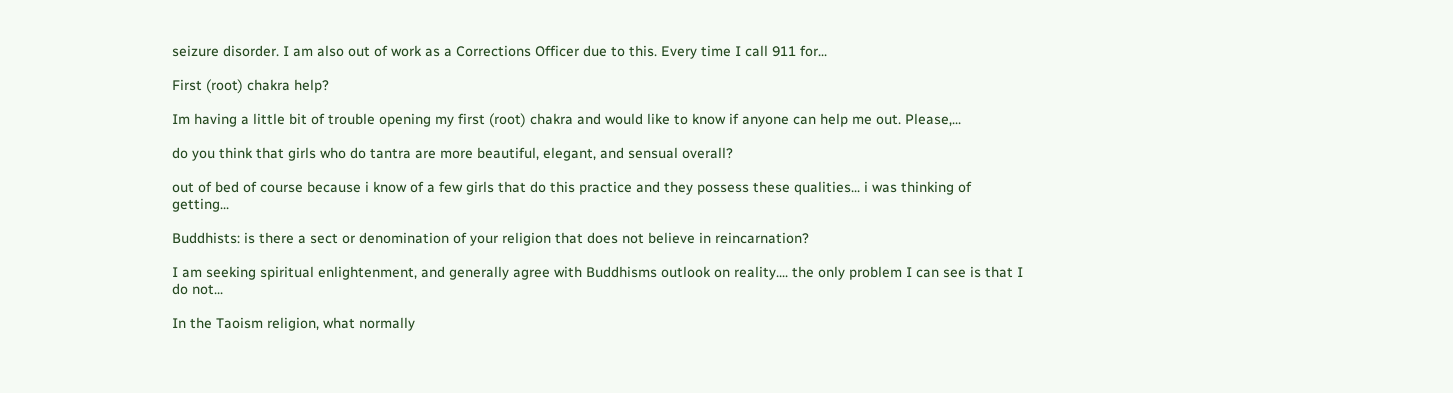seizure disorder. I am also out of work as a Corrections Officer due to this. Every time I call 911 for...

First (root) chakra help?

Im having a little bit of trouble opening my first (root) chakra and would like to know if anyone can help me out. Please,...

do you think that girls who do tantra are more beautiful, elegant, and sensual overall?

out of bed of course because i know of a few girls that do this practice and they possess these qualities... i was thinking of getting...

Buddhists: is there a sect or denomination of your religion that does not believe in reincarnation?

I am seeking spiritual enlightenment, and generally agree with Buddhisms outlook on reality.... the only problem I can see is that I do not...

In the Taoism religion, what normally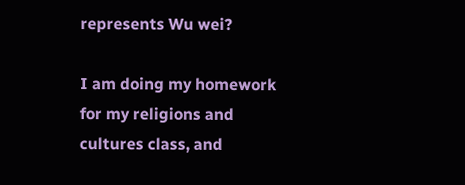represents Wu wei?

I am doing my homework for my religions and cultures class, and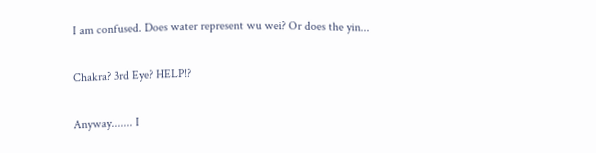I am confused. Does water represent wu wei? Or does the yin...

Chakra? 3rd Eye? HELP!?

Anyway....... I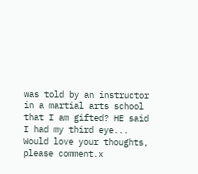was told by an instructor in a martial arts school that I am gifted? HE said I had my third eye...
Would love your thoughts, please comment.x